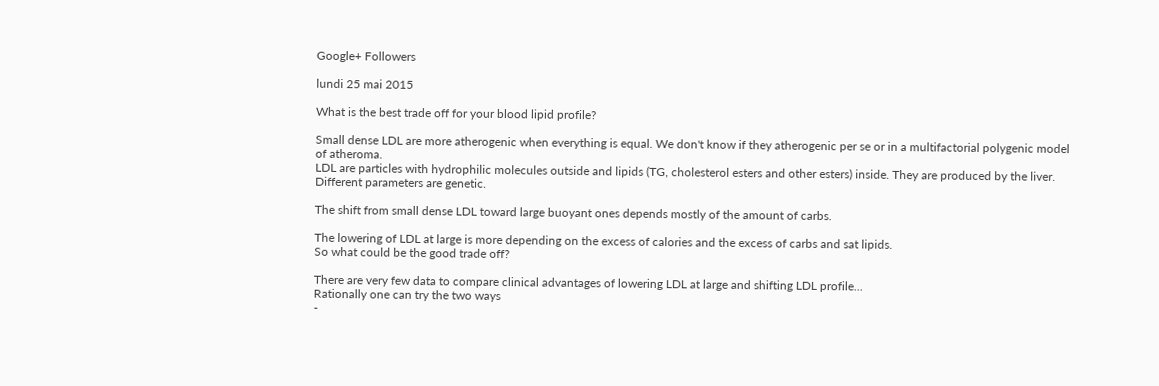Google+ Followers

lundi 25 mai 2015

What is the best trade off for your blood lipid profile?

Small dense LDL are more atherogenic when everything is equal. We don't know if they atherogenic per se or in a multifactorial polygenic model of atheroma.
LDL are particles with hydrophilic molecules outside and lipids (TG, cholesterol esters and other esters) inside. They are produced by the liver. Different parameters are genetic.

The shift from small dense LDL toward large buoyant ones depends mostly of the amount of carbs.

The lowering of LDL at large is more depending on the excess of calories and the excess of carbs and sat lipids.
So what could be the good trade off?

There are very few data to compare clinical advantages of lowering LDL at large and shifting LDL profile...
Rationally one can try the two ways
-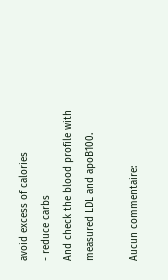avoid excess of calories
- reduce carbs
And check the blood profile with measured LDL and apoB100.

Aucun commentaire: